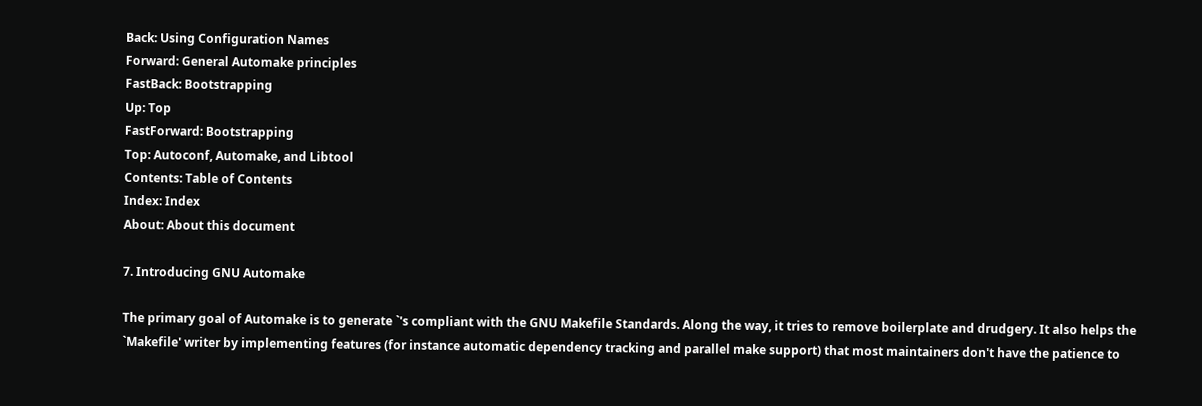Back: Using Configuration Names
Forward: General Automake principles
FastBack: Bootstrapping
Up: Top
FastForward: Bootstrapping
Top: Autoconf, Automake, and Libtool
Contents: Table of Contents
Index: Index
About: About this document

7. Introducing GNU Automake

The primary goal of Automake is to generate `'s compliant with the GNU Makefile Standards. Along the way, it tries to remove boilerplate and drudgery. It also helps the `Makefile' writer by implementing features (for instance automatic dependency tracking and parallel make support) that most maintainers don't have the patience to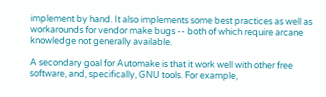implement by hand. It also implements some best practices as well as workarounds for vendor make bugs -- both of which require arcane knowledge not generally available.

A secondary goal for Automake is that it work well with other free software, and, specifically, GNU tools. For example,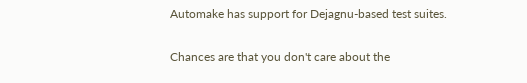Automake has support for Dejagnu-based test suites.

Chances are that you don't care about the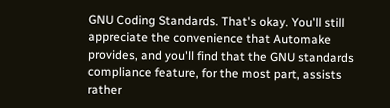GNU Coding Standards. That's okay. You'll still appreciate the convenience that Automake provides, and you'll find that the GNU standards compliance feature, for the most part, assists rather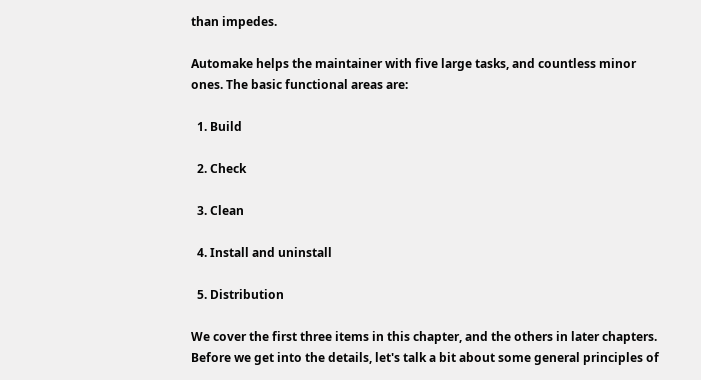than impedes.

Automake helps the maintainer with five large tasks, and countless minor ones. The basic functional areas are:

  1. Build

  2. Check

  3. Clean

  4. Install and uninstall

  5. Distribution

We cover the first three items in this chapter, and the others in later chapters. Before we get into the details, let's talk a bit about some general principles of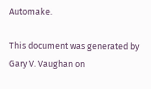Automake.

This document was generated by Gary V. Vaughan on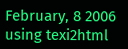February, 8 2006 using texi2html